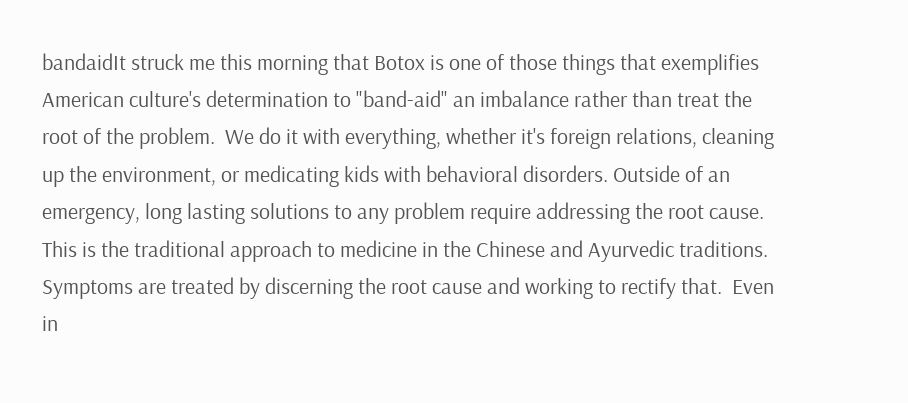bandaidIt struck me this morning that Botox is one of those things that exemplifies American culture's determination to "band-aid" an imbalance rather than treat the root of the problem.  We do it with everything, whether it's foreign relations, cleaning up the environment, or medicating kids with behavioral disorders. Outside of an emergency, long lasting solutions to any problem require addressing the root cause.  This is the traditional approach to medicine in the Chinese and Ayurvedic traditions.  Symptoms are treated by discerning the root cause and working to rectify that.  Even in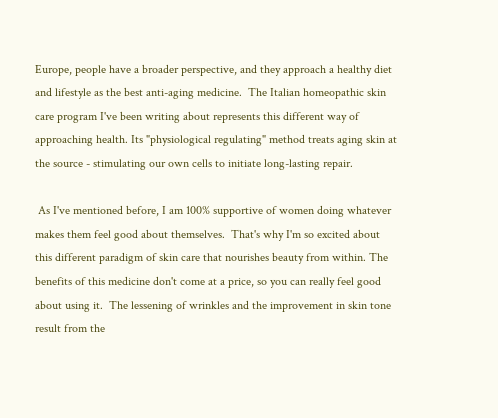Europe, people have a broader perspective, and they approach a healthy diet and lifestyle as the best anti-aging medicine.  The Italian homeopathic skin care program I've been writing about represents this different way of approaching health. Its "physiological regulating" method treats aging skin at the source - stimulating our own cells to initiate long-lasting repair.

 As I've mentioned before, I am 100% supportive of women doing whatever makes them feel good about themselves.  That's why I'm so excited about this different paradigm of skin care that nourishes beauty from within. The benefits of this medicine don't come at a price, so you can really feel good about using it.  The lessening of wrinkles and the improvement in skin tone result from the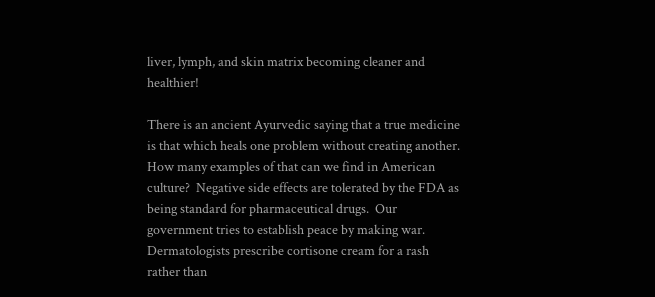liver, lymph, and skin matrix becoming cleaner and healthier!

There is an ancient Ayurvedic saying that a true medicine is that which heals one problem without creating another.  How many examples of that can we find in American culture?  Negative side effects are tolerated by the FDA as being standard for pharmaceutical drugs.  Our government tries to establish peace by making war.  Dermatologists prescribe cortisone cream for a rash rather than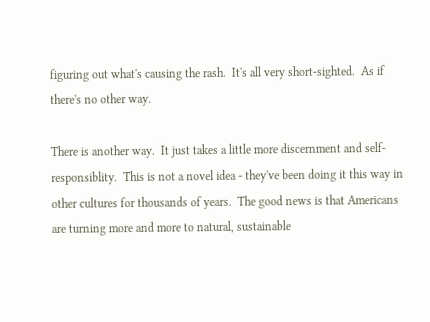figuring out what's causing the rash.  It's all very short-sighted.  As if there's no other way.

There is another way.  It just takes a little more discernment and self-responsiblity.  This is not a novel idea - they've been doing it this way in other cultures for thousands of years.  The good news is that Americans are turning more and more to natural, sustainable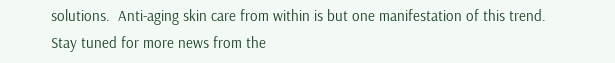solutions.  Anti-aging skin care from within is but one manifestation of this trend.  Stay tuned for more news from the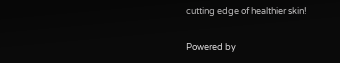cutting edge of healthier skin!

Powered by